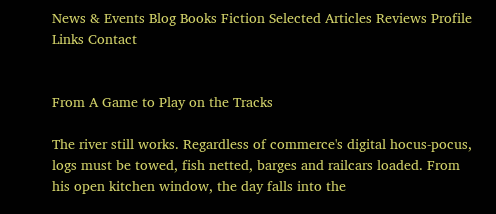News & Events Blog Books Fiction Selected Articles Reviews Profile Links Contact


From A Game to Play on the Tracks

The river still works. Regardless of commerce's digital hocus-pocus, logs must be towed, fish netted, barges and railcars loaded. From his open kitchen window, the day falls into the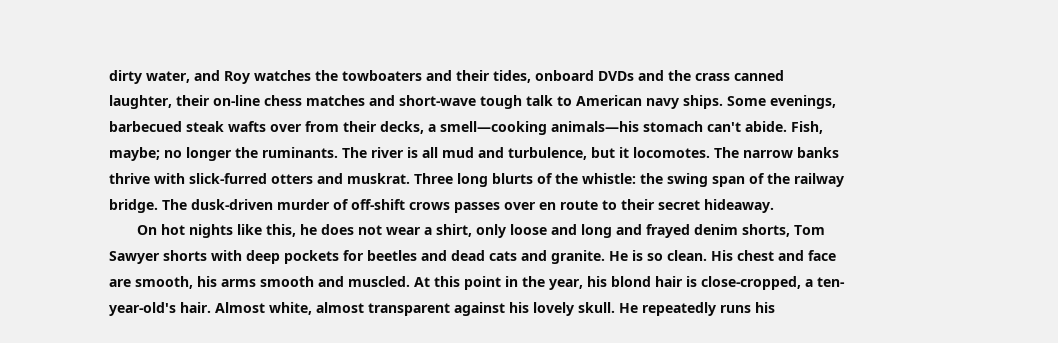dirty water, and Roy watches the towboaters and their tides, onboard DVDs and the crass canned laughter, their on-line chess matches and short-wave tough talk to American navy ships. Some evenings, barbecued steak wafts over from their decks, a smell—cooking animals—his stomach can't abide. Fish, maybe; no longer the ruminants. The river is all mud and turbulence, but it locomotes. The narrow banks thrive with slick-furred otters and muskrat. Three long blurts of the whistle: the swing span of the railway bridge. The dusk-driven murder of off-shift crows passes over en route to their secret hideaway.
       On hot nights like this, he does not wear a shirt, only loose and long and frayed denim shorts, Tom Sawyer shorts with deep pockets for beetles and dead cats and granite. He is so clean. His chest and face are smooth, his arms smooth and muscled. At this point in the year, his blond hair is close-cropped, a ten-year-old's hair. Almost white, almost transparent against his lovely skull. He repeatedly runs his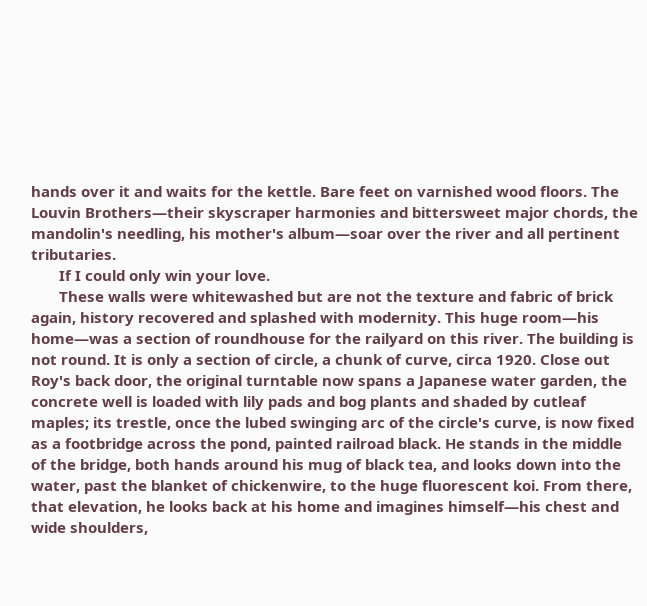hands over it and waits for the kettle. Bare feet on varnished wood floors. The Louvin Brothers—their skyscraper harmonies and bittersweet major chords, the mandolin's needling, his mother's album—soar over the river and all pertinent tributaries.
       If I could only win your love.
       These walls were whitewashed but are not the texture and fabric of brick again, history recovered and splashed with modernity. This huge room—his home—was a section of roundhouse for the railyard on this river. The building is not round. It is only a section of circle, a chunk of curve, circa 1920. Close out Roy's back door, the original turntable now spans a Japanese water garden, the concrete well is loaded with lily pads and bog plants and shaded by cutleaf maples; its trestle, once the lubed swinging arc of the circle's curve, is now fixed as a footbridge across the pond, painted railroad black. He stands in the middle of the bridge, both hands around his mug of black tea, and looks down into the water, past the blanket of chickenwire, to the huge fluorescent koi. From there, that elevation, he looks back at his home and imagines himself—his chest and wide shoulders,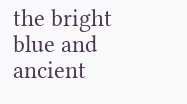the bright blue and ancient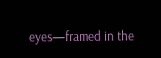eyes—framed in the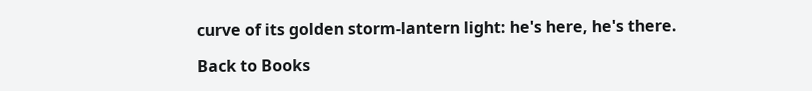curve of its golden storm-lantern light: he's here, he's there.

Back to Books